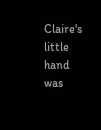Claire's little hand was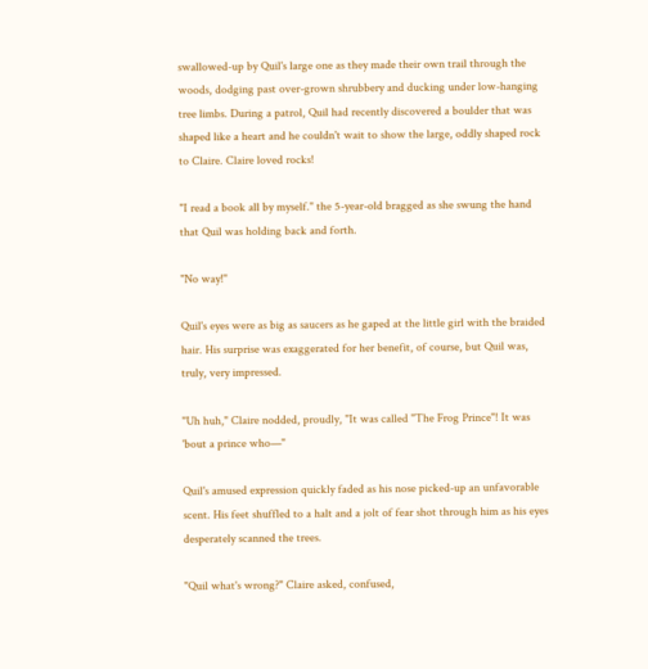swallowed-up by Quil's large one as they made their own trail through the woods, dodging past over-grown shrubbery and ducking under low-hanging tree limbs. During a patrol, Quil had recently discovered a boulder that was shaped like a heart and he couldn't wait to show the large, oddly shaped rock to Claire. Claire loved rocks!

"I read a book all by myself." the 5-year-old bragged as she swung the hand that Quil was holding back and forth.

"No way!"

Quil's eyes were as big as saucers as he gaped at the little girl with the braided hair. His surprise was exaggerated for her benefit, of course, but Quil was, truly, very impressed.

"Uh huh," Claire nodded, proudly, "It was called "The Frog Prince"! It was 'bout a prince who—"

Quil's amused expression quickly faded as his nose picked-up an unfavorable scent. His feet shuffled to a halt and a jolt of fear shot through him as his eyes desperately scanned the trees.

"Quil what's wrong?" Claire asked, confused,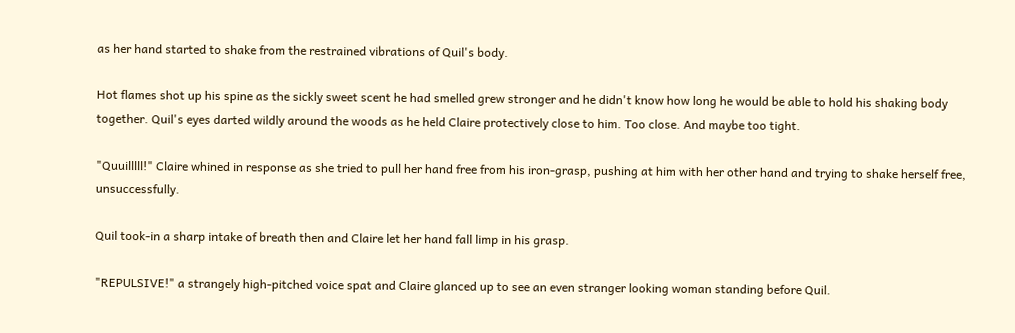as her hand started to shake from the restrained vibrations of Quil's body.

Hot flames shot up his spine as the sickly sweet scent he had smelled grew stronger and he didn't know how long he would be able to hold his shaking body together. Quil's eyes darted wildly around the woods as he held Claire protectively close to him. Too close. And maybe too tight.

"Quuilllll!" Claire whined in response as she tried to pull her hand free from his iron-grasp, pushing at him with her other hand and trying to shake herself free, unsuccessfully.

Quil took-in a sharp intake of breath then and Claire let her hand fall limp in his grasp.

"REPULSIVE!" a strangely high-pitched voice spat and Claire glanced up to see an even stranger looking woman standing before Quil.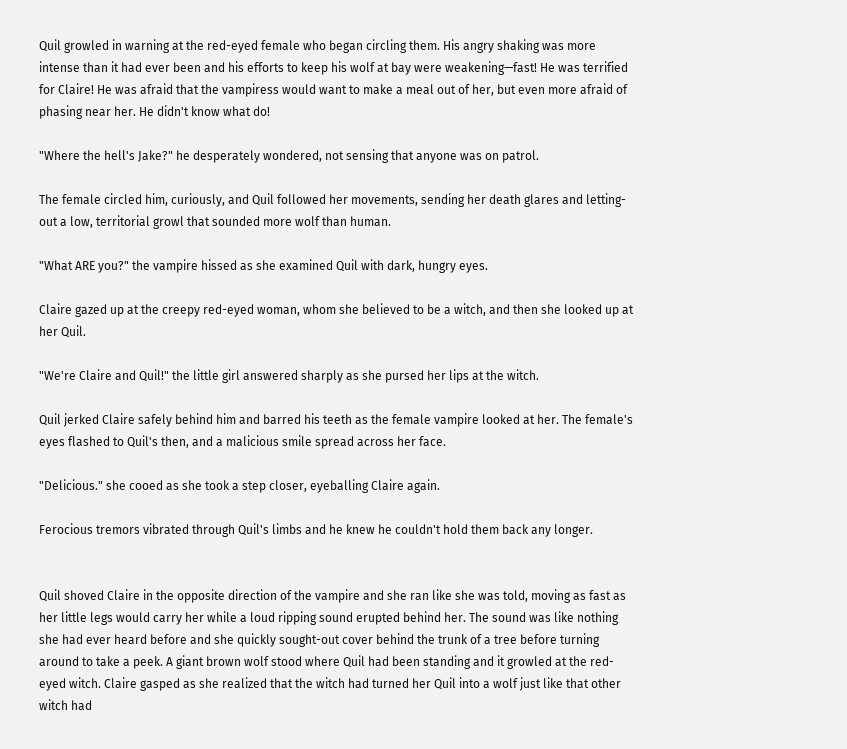Quil growled in warning at the red-eyed female who began circling them. His angry shaking was more intense than it had ever been and his efforts to keep his wolf at bay were weakening—fast! He was terrified for Claire! He was afraid that the vampiress would want to make a meal out of her, but even more afraid of phasing near her. He didn't know what do!

"Where the hell's Jake?" he desperately wondered, not sensing that anyone was on patrol.

The female circled him, curiously, and Quil followed her movements, sending her death glares and letting-out a low, territorial growl that sounded more wolf than human.

"What ARE you?" the vampire hissed as she examined Quil with dark, hungry eyes.

Claire gazed up at the creepy red-eyed woman, whom she believed to be a witch, and then she looked up at her Quil.

"We're Claire and Quil!" the little girl answered sharply as she pursed her lips at the witch.

Quil jerked Claire safely behind him and barred his teeth as the female vampire looked at her. The female's eyes flashed to Quil's then, and a malicious smile spread across her face.

"Delicious." she cooed as she took a step closer, eyeballing Claire again.

Ferocious tremors vibrated through Quil's limbs and he knew he couldn't hold them back any longer.


Quil shoved Claire in the opposite direction of the vampire and she ran like she was told, moving as fast as her little legs would carry her while a loud ripping sound erupted behind her. The sound was like nothing she had ever heard before and she quickly sought-out cover behind the trunk of a tree before turning around to take a peek. A giant brown wolf stood where Quil had been standing and it growled at the red-eyed witch. Claire gasped as she realized that the witch had turned her Quil into a wolf just like that other witch had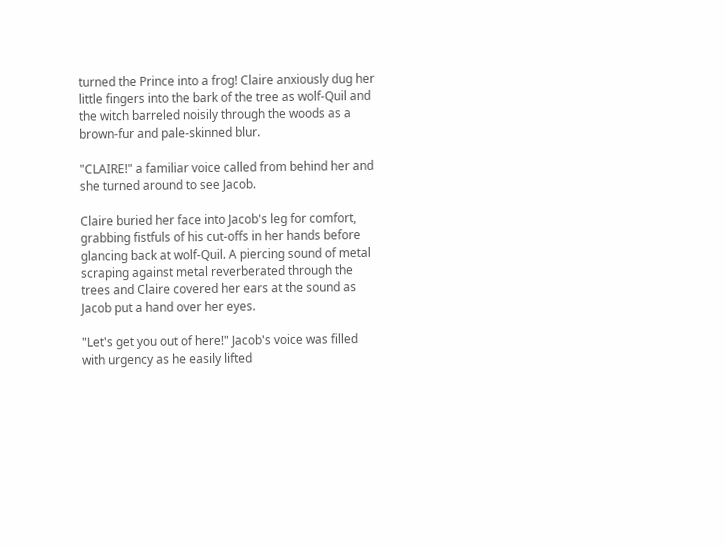turned the Prince into a frog! Claire anxiously dug her little fingers into the bark of the tree as wolf-Quil and the witch barreled noisily through the woods as a brown-fur and pale-skinned blur.

"CLAIRE!" a familiar voice called from behind her and she turned around to see Jacob.

Claire buried her face into Jacob's leg for comfort, grabbing fistfuls of his cut-offs in her hands before glancing back at wolf-Quil. A piercing sound of metal scraping against metal reverberated through the trees and Claire covered her ears at the sound as Jacob put a hand over her eyes.

"Let's get you out of here!" Jacob's voice was filled with urgency as he easily lifted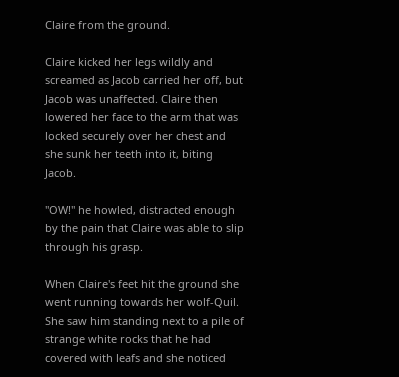Claire from the ground.

Claire kicked her legs wildly and screamed as Jacob carried her off, but Jacob was unaffected. Claire then lowered her face to the arm that was locked securely over her chest and she sunk her teeth into it, biting Jacob.

"OW!" he howled, distracted enough by the pain that Claire was able to slip through his grasp.

When Claire's feet hit the ground she went running towards her wolf-Quil. She saw him standing next to a pile of strange white rocks that he had covered with leafs and she noticed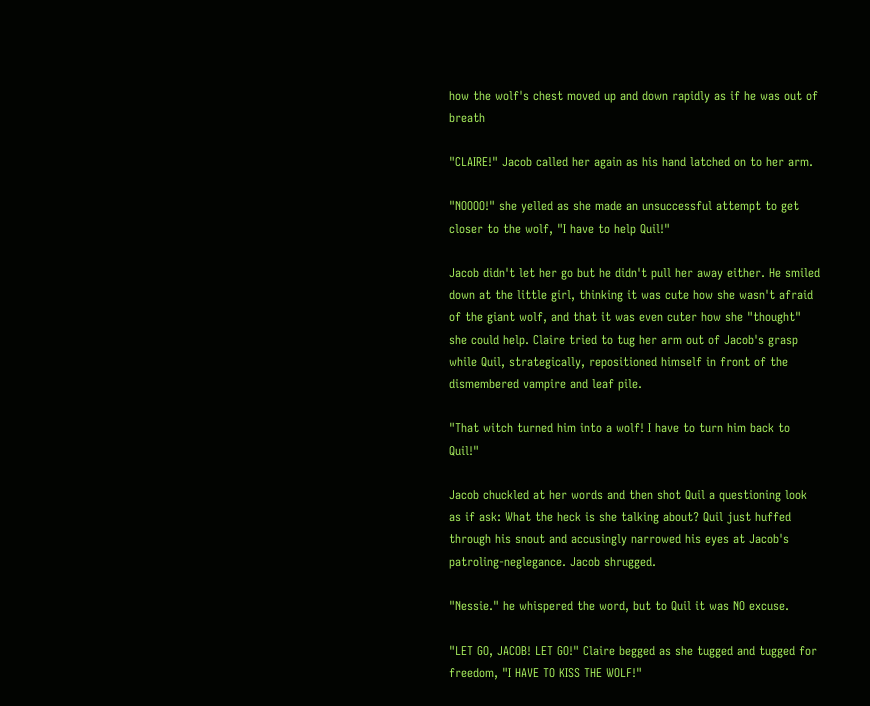how the wolf's chest moved up and down rapidly as if he was out of breath

"CLAIRE!" Jacob called her again as his hand latched on to her arm.

"NOOOO!" she yelled as she made an unsuccessful attempt to get closer to the wolf, "I have to help Quil!"

Jacob didn't let her go but he didn't pull her away either. He smiled down at the little girl, thinking it was cute how she wasn't afraid of the giant wolf, and that it was even cuter how she "thought" she could help. Claire tried to tug her arm out of Jacob's grasp while Quil, strategically, repositioned himself in front of the dismembered vampire and leaf pile.

"That witch turned him into a wolf! I have to turn him back to Quil!"

Jacob chuckled at her words and then shot Quil a questioning look as if ask: What the heck is she talking about? Quil just huffed through his snout and accusingly narrowed his eyes at Jacob's patroling-neglegance. Jacob shrugged.

"Nessie." he whispered the word, but to Quil it was NO excuse.

"LET GO, JACOB! LET GO!" Claire begged as she tugged and tugged for freedom, "I HAVE TO KISS THE WOLF!"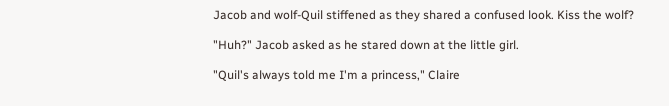Jacob and wolf-Quil stiffened as they shared a confused look. Kiss the wolf?

"Huh?" Jacob asked as he stared down at the little girl.

"Quil's always told me I'm a princess," Claire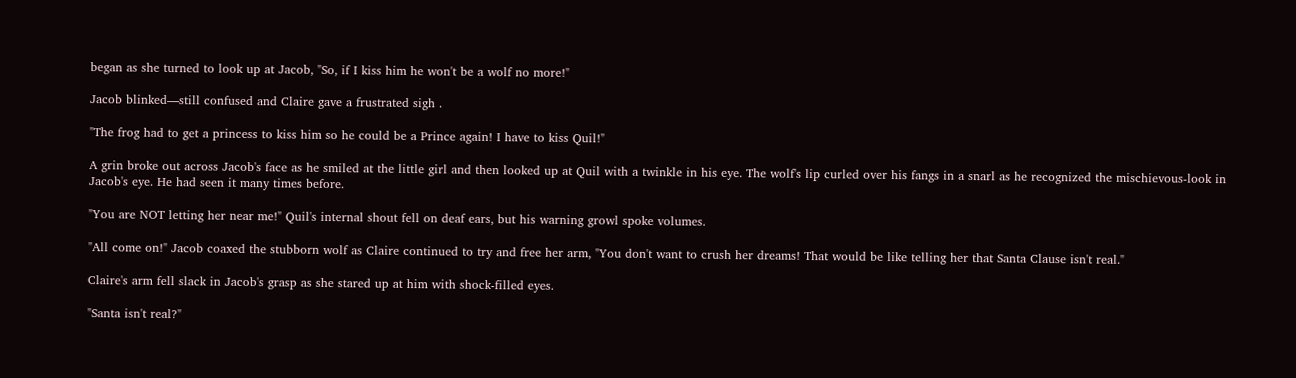began as she turned to look up at Jacob, "So, if I kiss him he won't be a wolf no more!"

Jacob blinked—still confused and Claire gave a frustrated sigh .

"The frog had to get a princess to kiss him so he could be a Prince again! I have to kiss Quil!"

A grin broke out across Jacob's face as he smiled at the little girl and then looked up at Quil with a twinkle in his eye. The wolf's lip curled over his fangs in a snarl as he recognized the mischievous-look in Jacob's eye. He had seen it many times before.

"You are NOT letting her near me!" Quil's internal shout fell on deaf ears, but his warning growl spoke volumes.

"All come on!" Jacob coaxed the stubborn wolf as Claire continued to try and free her arm, "You don't want to crush her dreams! That would be like telling her that Santa Clause isn't real."

Claire's arm fell slack in Jacob's grasp as she stared up at him with shock-filled eyes.

"Santa isn't real?"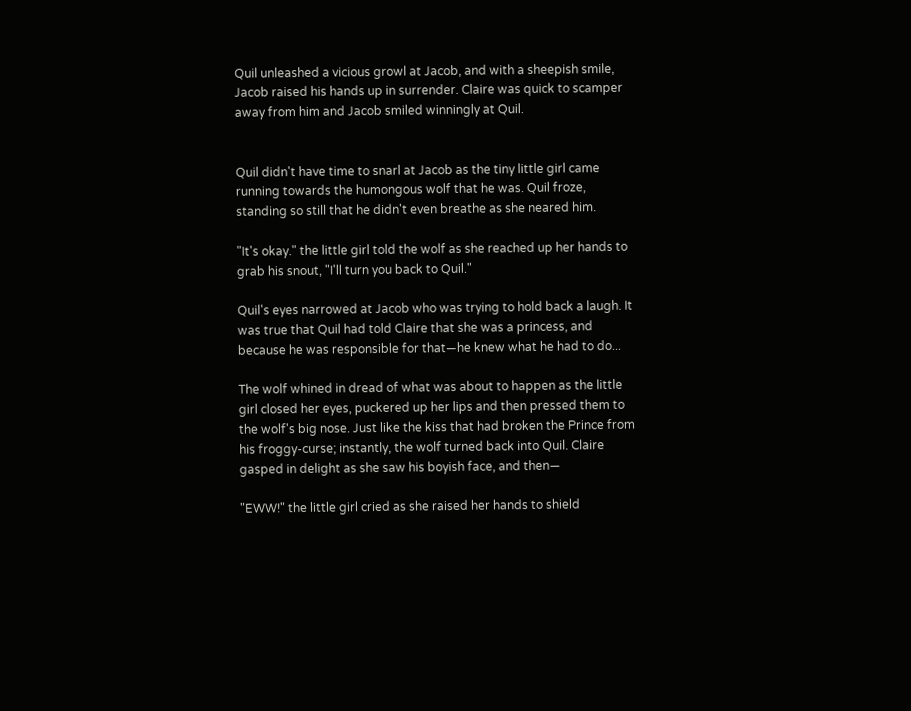Quil unleashed a vicious growl at Jacob, and with a sheepish smile, Jacob raised his hands up in surrender. Claire was quick to scamper away from him and Jacob smiled winningly at Quil.


Quil didn't have time to snarl at Jacob as the tiny little girl came running towards the humongous wolf that he was. Quil froze, standing so still that he didn't even breathe as she neared him.

"It's okay." the little girl told the wolf as she reached up her hands to grab his snout, "I'll turn you back to Quil."

Quil's eyes narrowed at Jacob who was trying to hold back a laugh. It was true that Quil had told Claire that she was a princess, and because he was responsible for that—he knew what he had to do...

The wolf whined in dread of what was about to happen as the little girl closed her eyes, puckered up her lips and then pressed them to the wolf's big nose. Just like the kiss that had broken the Prince from his froggy-curse; instantly, the wolf turned back into Quil. Claire gasped in delight as she saw his boyish face, and then—

"EWW!" the little girl cried as she raised her hands to shield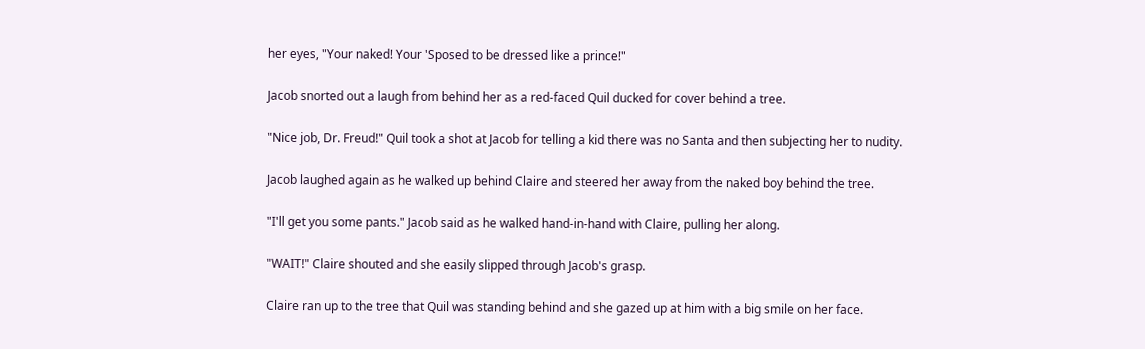her eyes, "Your naked! Your 'Sposed to be dressed like a prince!"

Jacob snorted out a laugh from behind her as a red-faced Quil ducked for cover behind a tree.

"Nice job, Dr. Freud!" Quil took a shot at Jacob for telling a kid there was no Santa and then subjecting her to nudity.

Jacob laughed again as he walked up behind Claire and steered her away from the naked boy behind the tree.

"I'll get you some pants." Jacob said as he walked hand-in-hand with Claire, pulling her along.

"WAIT!" Claire shouted and she easily slipped through Jacob's grasp.

Claire ran up to the tree that Quil was standing behind and she gazed up at him with a big smile on her face.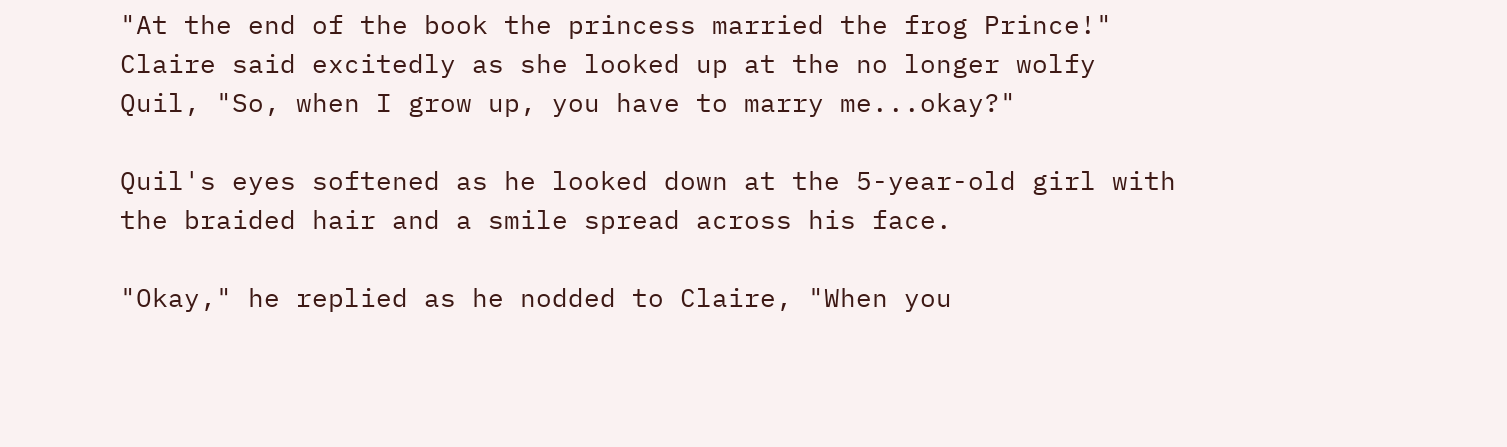"At the end of the book the princess married the frog Prince!" Claire said excitedly as she looked up at the no longer wolfy Quil, "So, when I grow up, you have to marry me...okay?"

Quil's eyes softened as he looked down at the 5-year-old girl with the braided hair and a smile spread across his face.

"Okay," he replied as he nodded to Claire, "When you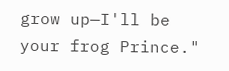grow up—I'll be your frog Prince."